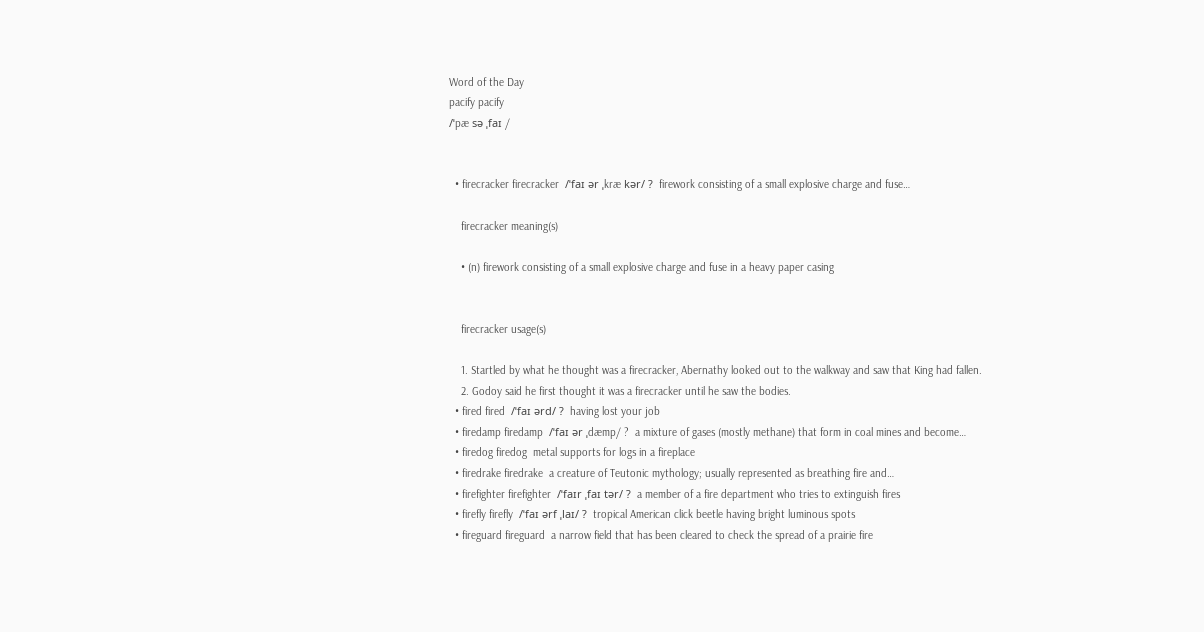Word of the Day
pacify pacify
/ˈpæ sə ˌfaɪ /


  • firecracker firecracker  /ˈfaɪ ər ˌkræ kər/ ?  firework consisting of a small explosive charge and fuse…

    firecracker meaning(s)

    • (n) firework consisting of a small explosive charge and fuse in a heavy paper casing


    firecracker usage(s)

    1. Startled by what he thought was a firecracker, Abernathy looked out to the walkway and saw that King had fallen.
    2. Godoy said he first thought it was a firecracker until he saw the bodies.
  • fired fired  /ˈfaɪ ərd/ ?  having lost your job
  • firedamp firedamp  /ˈfaɪ ər ˌdæmp/ ?  a mixture of gases (mostly methane) that form in coal mines and become…
  • firedog firedog  metal supports for logs in a fireplace
  • firedrake firedrake  a creature of Teutonic mythology; usually represented as breathing fire and…
  • firefighter firefighter  /ˈfaɪr ˌfaɪ tər/ ?  a member of a fire department who tries to extinguish fires
  • firefly firefly  /ˈfaɪ ərf ˌlaɪ/ ?  tropical American click beetle having bright luminous spots
  • fireguard fireguard  a narrow field that has been cleared to check the spread of a prairie fire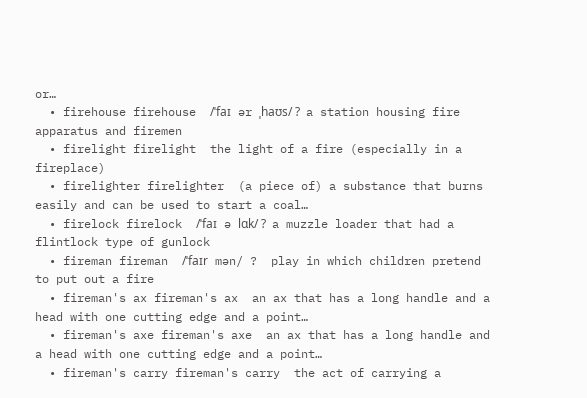or…
  • firehouse firehouse  /ˈfaɪ ər ˌhaʊs/ ?  a station housing fire apparatus and firemen
  • firelight firelight  the light of a fire (especially in a fireplace)
  • firelighter firelighter  (a piece of) a substance that burns easily and can be used to start a coal…
  • firelock firelock  /ˈfaɪ ə lɑk/ ?  a muzzle loader that had a flintlock type of gunlock
  • fireman fireman  /ˈfaɪr mən/ ?  play in which children pretend to put out a fire
  • fireman's ax fireman's ax  an ax that has a long handle and a head with one cutting edge and a point…
  • fireman's axe fireman's axe  an ax that has a long handle and a head with one cutting edge and a point…
  • fireman's carry fireman's carry  the act of carrying a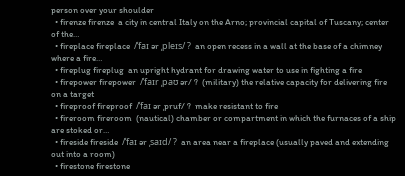person over your shoulder
  • firenze firenze  a city in central Italy on the Arno; provincial capital of Tuscany; center of the…
  • fireplace fireplace  /ˈfaɪ ər ˌpleɪs/ ?  an open recess in a wall at the base of a chimney where a fire…
  • fireplug fireplug  an upright hydrant for drawing water to use in fighting a fire
  • firepower firepower  /ˈfaɪr ˌpaʊ ər/ ?  (military) the relative capacity for delivering fire on a target
  • fireproof fireproof  /ˈfaɪ ər ˌpruf/ ?  make resistant to fire
  • fireroom fireroom  (nautical) chamber or compartment in which the furnaces of a ship are stoked or…
  • fireside fireside  /ˈfaɪ ər ˌsaɪd/ ?  an area near a fireplace (usually paved and extending out into a room)
  • firestone firestone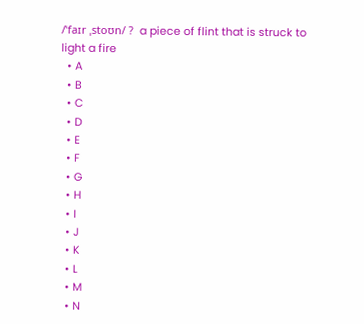/ˈfaɪr ˌstoʊn/ ?  a piece of flint that is struck to light a fire
  • A
  • B
  • C
  • D
  • E
  • F
  • G
  • H
  • I
  • J
  • K
  • L
  • M
  • N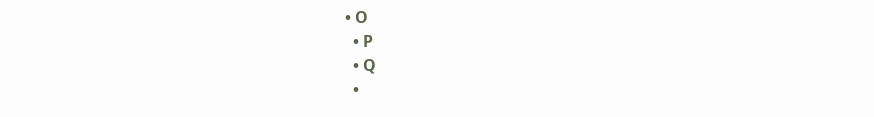• O
  • P
  • Q
  •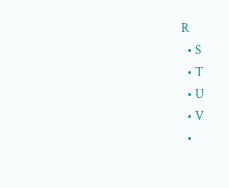R
  • S
  • T
  • U
  • V
  •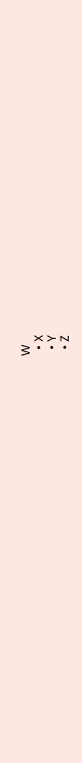W
  • X
  • Y
  • Z